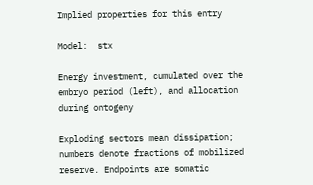Implied properties for this entry

Model:  stx

Energy investment, cumulated over the embryo period (left), and allocation during ontogeny

Exploding sectors mean dissipation; numbers denote fractions of mobilized reserve. Endpoints are somatic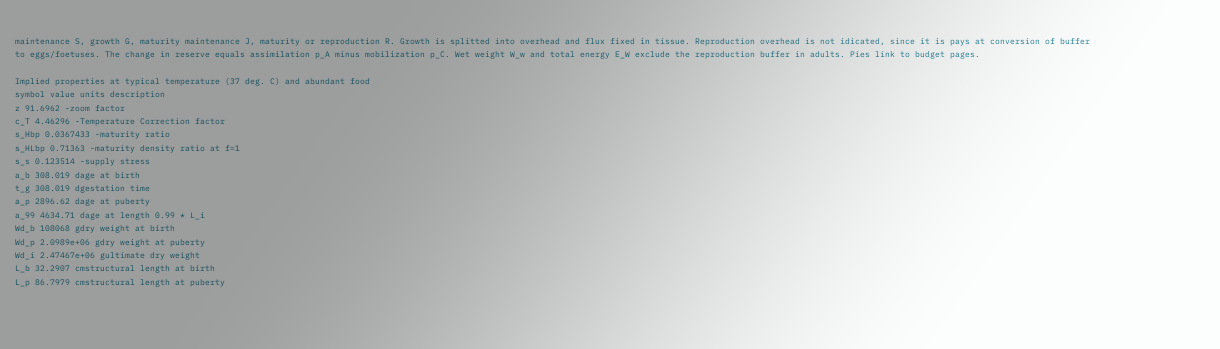maintenance S, growth G, maturity maintenance J, maturity or reproduction R. Growth is splitted into overhead and flux fixed in tissue. Reproduction overhead is not idicated, since it is pays at conversion of buffer to eggs/foetuses. The change in reserve equals assimilation p_A minus mobilization p_C. Wet weight W_w and total energy E_W exclude the reproduction buffer in adults. Pies link to budget pages.

Implied properties at typical temperature (37 deg. C) and abundant food
symbol value units description
z 91.6962 -zoom factor
c_T 4.46296 -Temperature Correction factor
s_Hbp 0.0367433 -maturity ratio
s_HLbp 0.71363 -maturity density ratio at f=1
s_s 0.123514 -supply stress
a_b 308.019 dage at birth
t_g 308.019 dgestation time
a_p 2896.62 dage at puberty
a_99 4634.71 dage at length 0.99 * L_i
Wd_b 108068 gdry weight at birth
Wd_p 2.0989e+06 gdry weight at puberty
Wd_i 2.47467e+06 gultimate dry weight
L_b 32.2907 cmstructural length at birth
L_p 86.7979 cmstructural length at puberty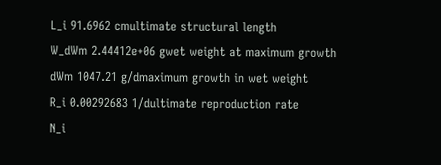L_i 91.6962 cmultimate structural length
W_dWm 2.44412e+06 gwet weight at maximum growth
dWm 1047.21 g/dmaximum growth in wet weight
R_i 0.00292683 1/dultimate reproduction rate
N_i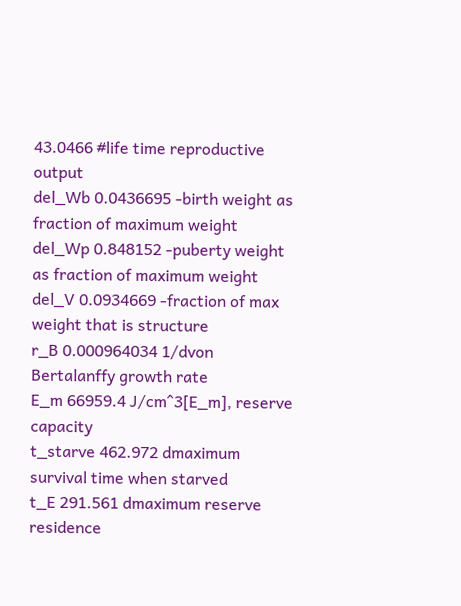43.0466 #life time reproductive output
del_Wb 0.0436695 -birth weight as fraction of maximum weight
del_Wp 0.848152 -puberty weight as fraction of maximum weight
del_V 0.0934669 -fraction of max weight that is structure
r_B 0.000964034 1/dvon Bertalanffy growth rate
E_m 66959.4 J/cm^3[E_m], reserve capacity
t_starve 462.972 dmaximum survival time when starved
t_E 291.561 dmaximum reserve residence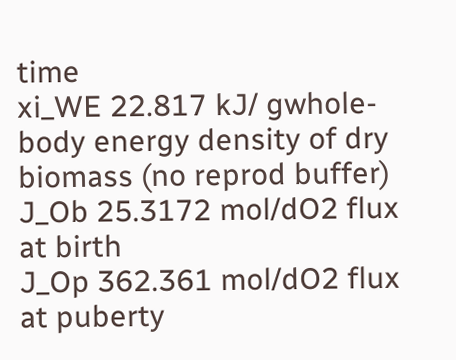time
xi_WE 22.817 kJ/ gwhole-body energy density of dry biomass (no reprod buffer)
J_Ob 25.3172 mol/dO2 flux at birth
J_Op 362.361 mol/dO2 flux at puberty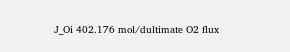J_Oi 402.176 mol/dultimate O2 flux